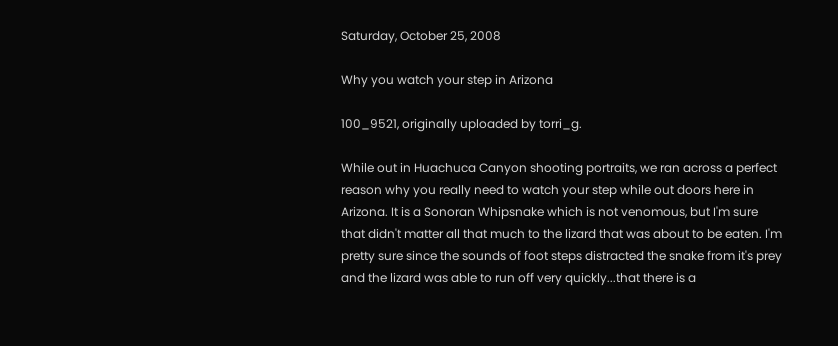Saturday, October 25, 2008

Why you watch your step in Arizona

100_9521, originally uploaded by torri_g.

While out in Huachuca Canyon shooting portraits, we ran across a perfect reason why you really need to watch your step while out doors here in Arizona. It is a Sonoran Whipsnake which is not venomous, but I'm sure that didn't matter all that much to the lizard that was about to be eaten. I'm pretty sure since the sounds of foot steps distracted the snake from it's prey and the lizard was able to run off very quickly...that there is a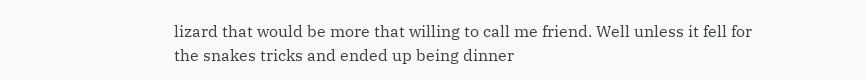lizard that would be more that willing to call me friend. Well unless it fell for the snakes tricks and ended up being dinner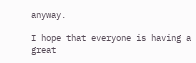anyway.

I hope that everyone is having a great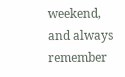weekend, and always remember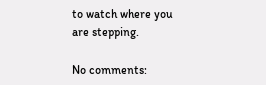to watch where you are stepping.

No comments: